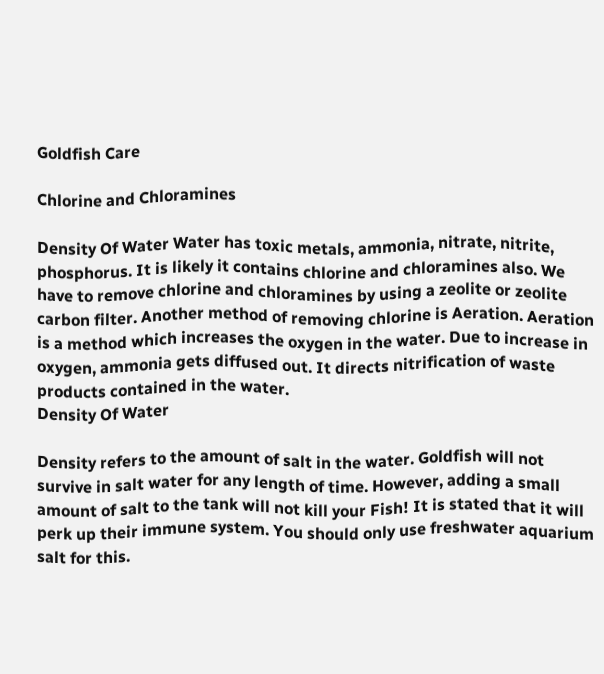Goldfish Care

Chlorine and Chloramines

Density Of Water Water has toxic metals, ammonia, nitrate, nitrite, phosphorus. It is likely it contains chlorine and chloramines also. We have to remove chlorine and chloramines by using a zeolite or zeolite carbon filter. Another method of removing chlorine is Aeration. Aeration is a method which increases the oxygen in the water. Due to increase in oxygen, ammonia gets diffused out. It directs nitrification of waste products contained in the water.
Density Of Water

Density refers to the amount of salt in the water. Goldfish will not survive in salt water for any length of time. However, adding a small amount of salt to the tank will not kill your Fish! It is stated that it will perk up their immune system. You should only use freshwater aquarium salt for this.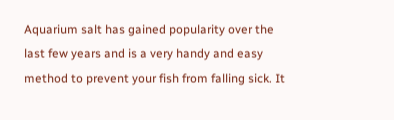Aquarium salt has gained popularity over the last few years and is a very handy and easy method to prevent your fish from falling sick. It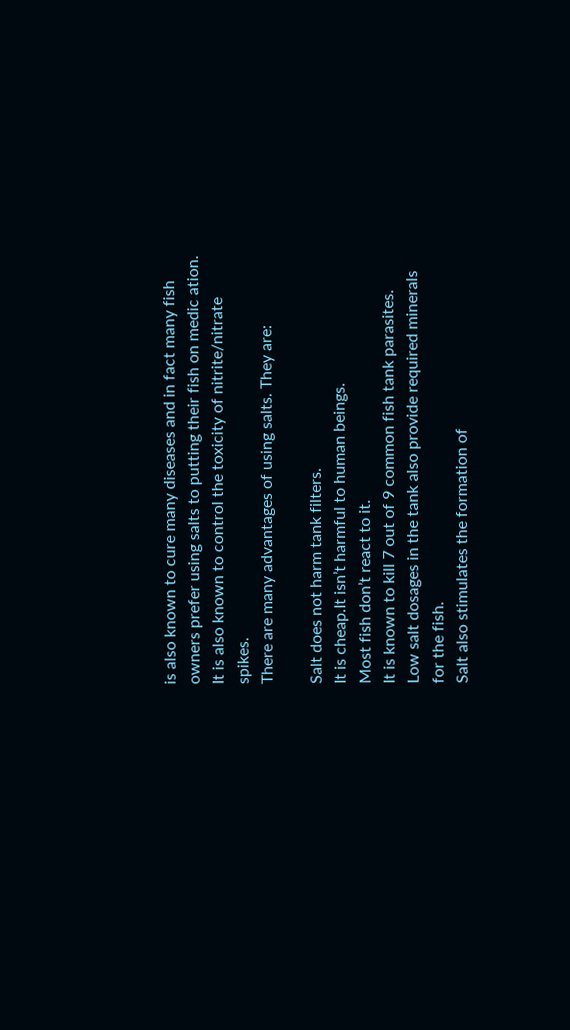is also known to cure many diseases and in fact many fish owners prefer using salts to putting their fish on medic ation. It is also known to control the toxicity of nitrite/nitrate spikes.
There are many advantages of using salts. They are:

Salt does not harm tank filters.
It is cheap.It isn’t harmful to human beings.
Most fish don’t react to it.
It is known to kill 7 out of 9 common fish tank parasites.
Low salt dosages in the tank also provide required minerals
for the fish.
Salt also stimulates the formation of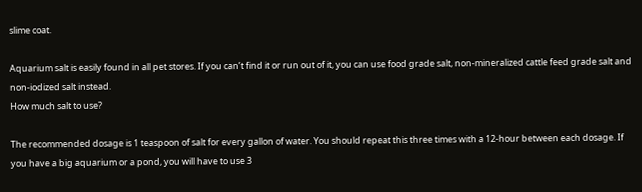slime coat.

Aquarium salt is easily found in all pet stores. If you can’t find it or run out of it, you can use food grade salt, non-mineralized cattle feed grade salt and non-iodized salt instead.
How much salt to use?

The recommended dosage is 1 teaspoon of salt for every gallon of water. You should repeat this three times with a 12-hour between each dosage. If you have a big aquarium or a pond, you will have to use 3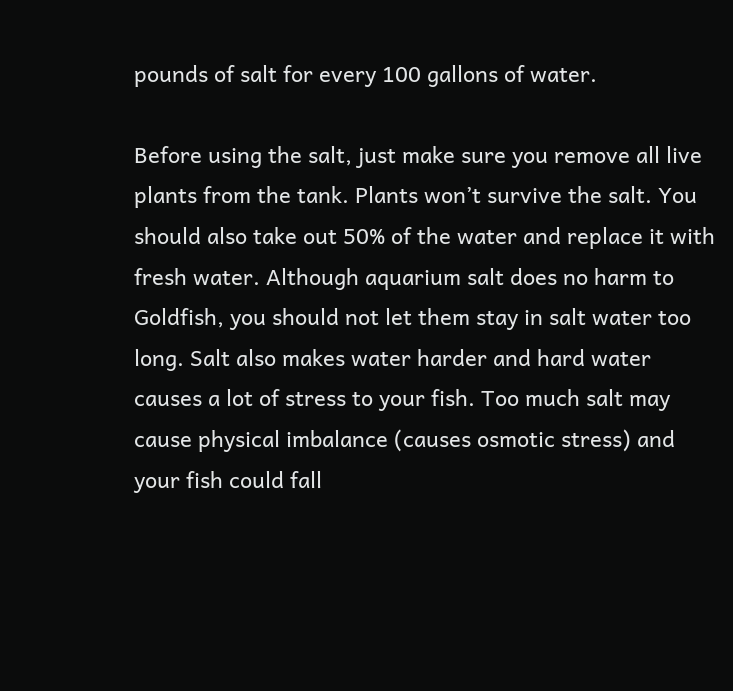pounds of salt for every 100 gallons of water.

Before using the salt, just make sure you remove all live plants from the tank. Plants won’t survive the salt. You should also take out 50% of the water and replace it with fresh water. Although aquarium salt does no harm to Goldfish, you should not let them stay in salt water too long. Salt also makes water harder and hard water causes a lot of stress to your fish. Too much salt may cause physical imbalance (causes osmotic stress) and your fish could fall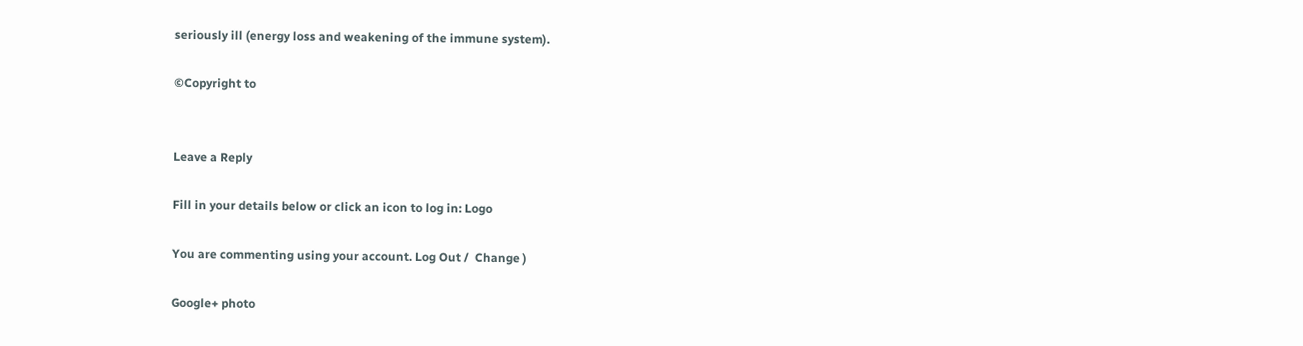seriously ill (energy loss and weakening of the immune system).

©Copyright to


Leave a Reply

Fill in your details below or click an icon to log in: Logo

You are commenting using your account. Log Out /  Change )

Google+ photo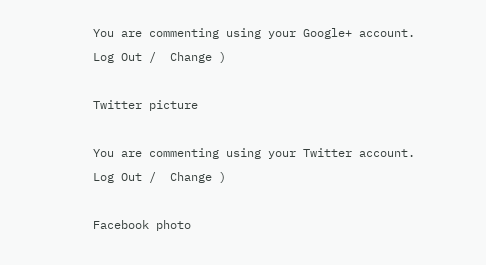You are commenting using your Google+ account. Log Out /  Change )

Twitter picture

You are commenting using your Twitter account. Log Out /  Change )

Facebook photo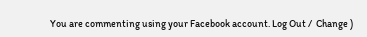You are commenting using your Facebook account. Log Out /  Change )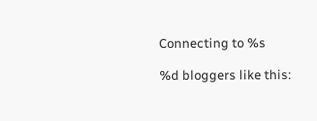Connecting to %s

%d bloggers like this: